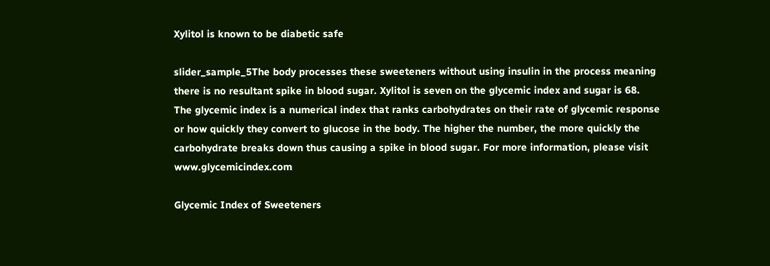Xylitol is known to be diabetic safe

slider_sample_5The body processes these sweeteners without using insulin in the process meaning there is no resultant spike in blood sugar. Xylitol is seven on the glycemic index and sugar is 68. The glycemic index is a numerical index that ranks carbohydrates on their rate of glycemic response or how quickly they convert to glucose in the body. The higher the number, the more quickly the carbohydrate breaks down thus causing a spike in blood sugar. For more information, please visit www.glycemicindex.com

Glycemic Index of Sweeteners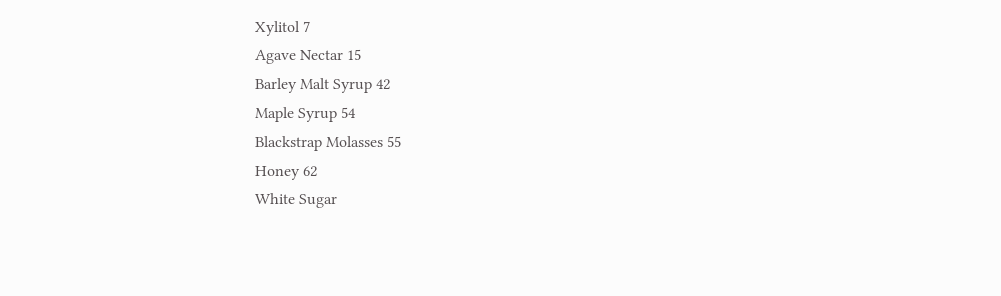Xylitol 7
Agave Nectar 15
Barley Malt Syrup 42
Maple Syrup 54
Blackstrap Molasses 55
Honey 62
White Sugar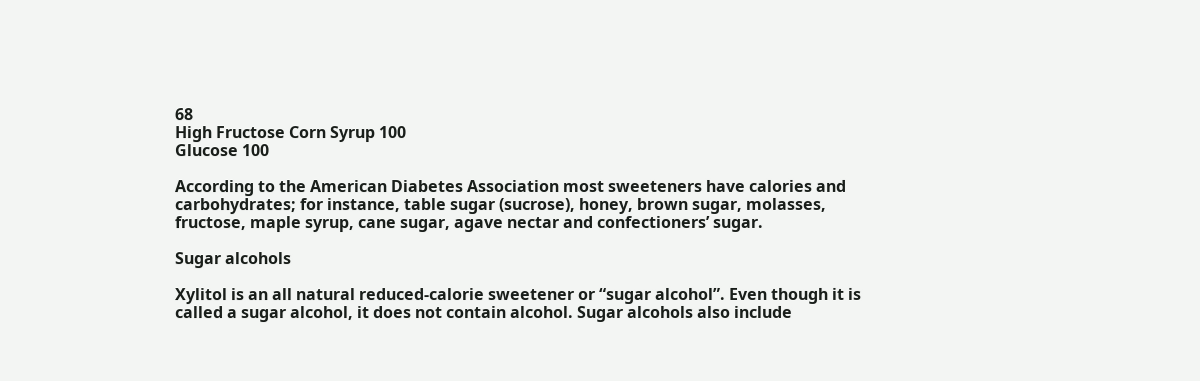68
High Fructose Corn Syrup 100
Glucose 100

According to the American Diabetes Association most sweeteners have calories and carbohydrates; for instance, table sugar (sucrose), honey, brown sugar, molasses, fructose, maple syrup, cane sugar, agave nectar and confectioners’ sugar.

Sugar alcohols

Xylitol is an all natural reduced-calorie sweetener or “sugar alcohol”. Even though it is called a sugar alcohol, it does not contain alcohol. Sugar alcohols also include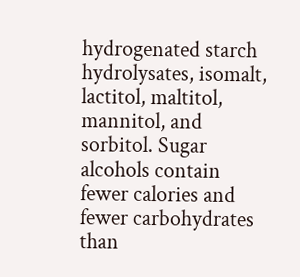hydrogenated starch hydrolysates, isomalt, lactitol, maltitol, mannitol, and sorbitol. Sugar alcohols contain fewer calories and fewer carbohydrates than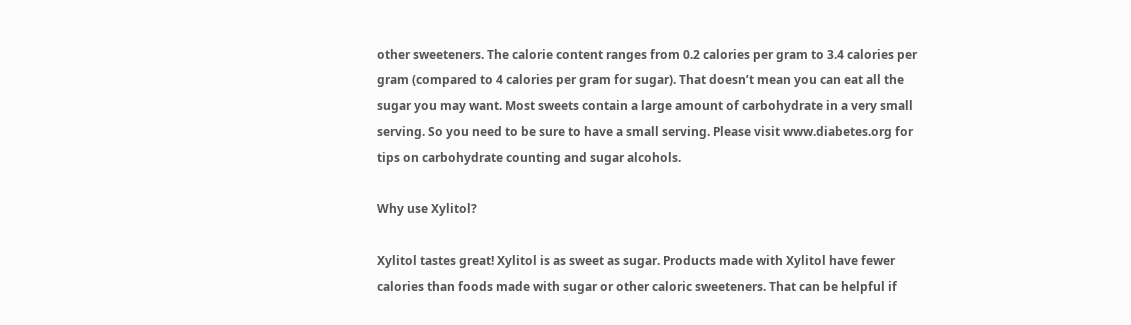other sweeteners. The calorie content ranges from 0.2 calories per gram to 3.4 calories per gram (compared to 4 calories per gram for sugar). That doesn’t mean you can eat all the sugar you may want. Most sweets contain a large amount of carbohydrate in a very small serving. So you need to be sure to have a small serving. Please visit www.diabetes.org for tips on carbohydrate counting and sugar alcohols.

Why use Xylitol?

Xylitol tastes great! Xylitol is as sweet as sugar. Products made with Xylitol have fewer calories than foods made with sugar or other caloric sweeteners. That can be helpful if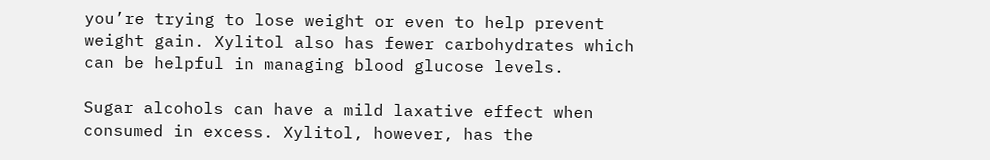you’re trying to lose weight or even to help prevent weight gain. Xylitol also has fewer carbohydrates which can be helpful in managing blood glucose levels.

Sugar alcohols can have a mild laxative effect when consumed in excess. Xylitol, however, has the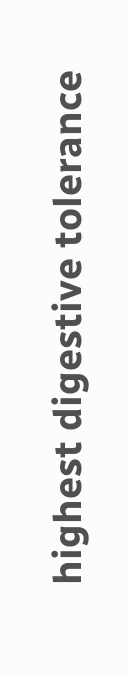highest digestive tolerance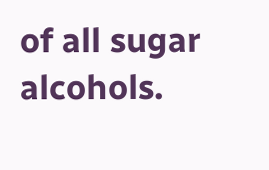of all sugar alcohols.